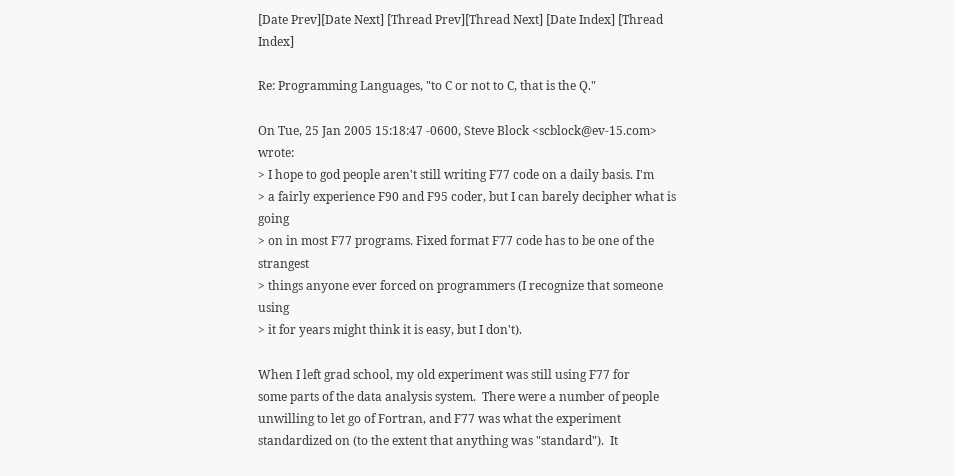[Date Prev][Date Next] [Thread Prev][Thread Next] [Date Index] [Thread Index]

Re: Programming Languages, "to C or not to C, that is the Q."

On Tue, 25 Jan 2005 15:18:47 -0600, Steve Block <scblock@ev-15.com> wrote:
> I hope to god people aren't still writing F77 code on a daily basis. I'm
> a fairly experience F90 and F95 coder, but I can barely decipher what is going
> on in most F77 programs. Fixed format F77 code has to be one of the strangest
> things anyone ever forced on programmers (I recognize that someone using
> it for years might think it is easy, but I don't).

When I left grad school, my old experiment was still using F77 for
some parts of the data analysis system.  There were a number of people
unwilling to let go of Fortran, and F77 was what the experiment
standardized on (to the extent that anything was "standard").  It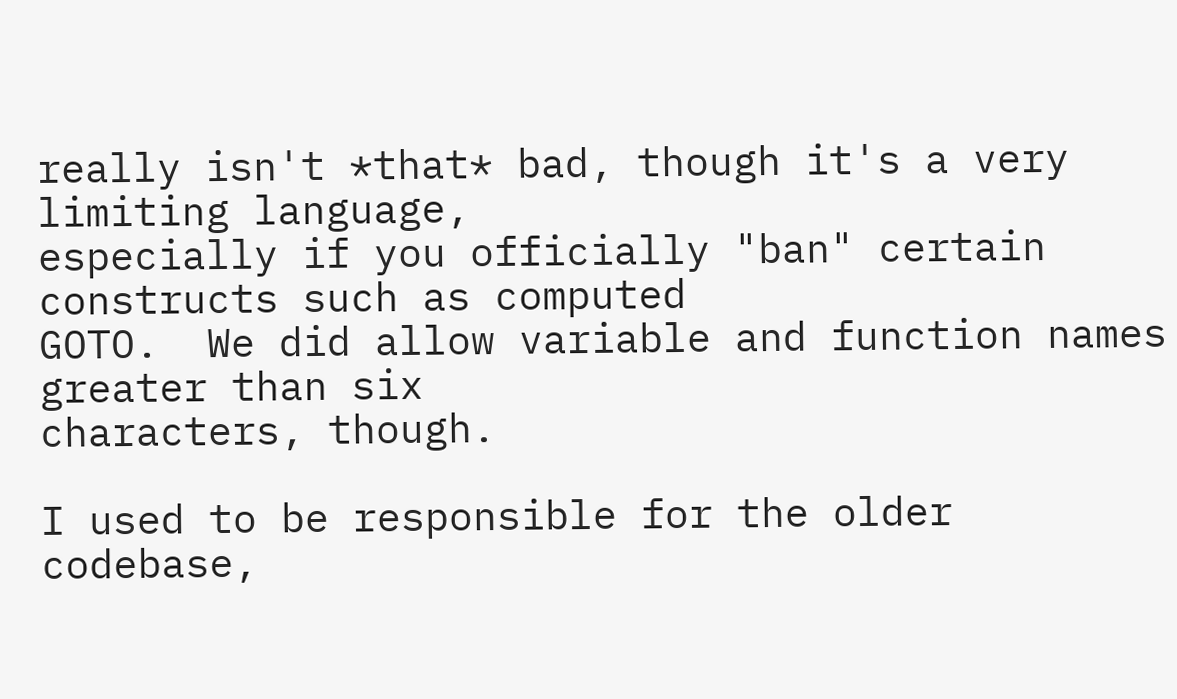really isn't *that* bad, though it's a very limiting language,
especially if you officially "ban" certain constructs such as computed
GOTO.  We did allow variable and function names greater than six
characters, though.

I used to be responsible for the older codebase,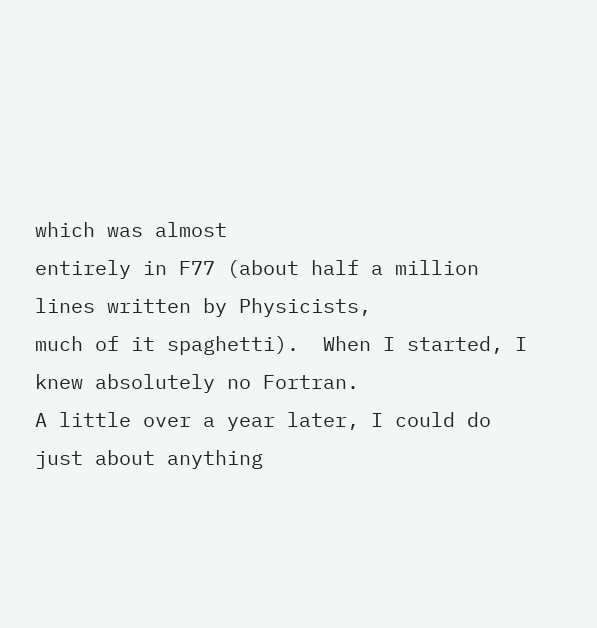which was almost
entirely in F77 (about half a million lines written by Physicists,
much of it spaghetti).  When I started, I knew absolutely no Fortran.
A little over a year later, I could do just about anything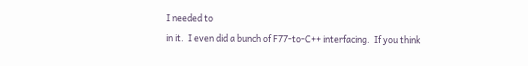I needed to
in it.  I even did a bunch of F77-to-C++ interfacing.  If you think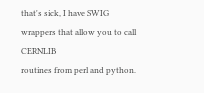that's sick, I have SWIG wrappers that allow you to call CERNLIB
routines from perl and python.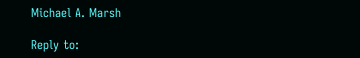Michael A. Marsh

Reply to: